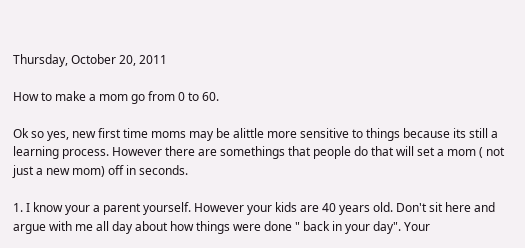Thursday, October 20, 2011

How to make a mom go from 0 to 60.

Ok so yes, new first time moms may be alittle more sensitive to things because its still a learning process. However there are somethings that people do that will set a mom ( not just a new mom) off in seconds.

1. I know your a parent yourself. However your kids are 40 years old. Don't sit here and argue with me all day about how things were done " back in your day". Your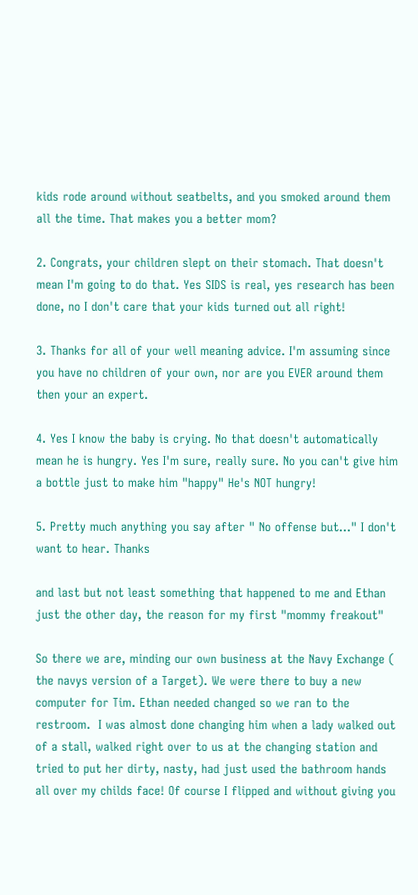kids rode around without seatbelts, and you smoked around them all the time. That makes you a better mom?

2. Congrats, your children slept on their stomach. That doesn't mean I'm going to do that. Yes SIDS is real, yes research has been done, no I don't care that your kids turned out all right!

3. Thanks for all of your well meaning advice. I'm assuming since you have no children of your own, nor are you EVER around them then your an expert.

4. Yes I know the baby is crying. No that doesn't automatically mean he is hungry. Yes I'm sure, really sure. No you can't give him a bottle just to make him "happy" He's NOT hungry!

5. Pretty much anything you say after " No offense but..." I don't want to hear. Thanks

and last but not least something that happened to me and Ethan just the other day, the reason for my first "mommy freakout"

So there we are, minding our own business at the Navy Exchange ( the navys version of a Target). We were there to buy a new computer for Tim. Ethan needed changed so we ran to the restroom.  I was almost done changing him when a lady walked out of a stall, walked right over to us at the changing station and tried to put her dirty, nasty, had just used the bathroom hands all over my childs face! Of course I flipped and without giving you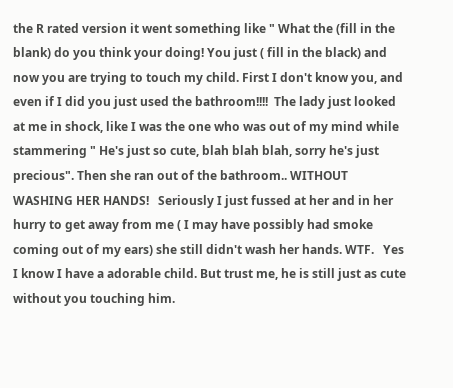the R rated version it went something like " What the (fill in the blank) do you think your doing! You just ( fill in the black) and now you are trying to touch my child. First I don't know you, and even if I did you just used the bathroom!!!!  The lady just looked at me in shock, like I was the one who was out of my mind while stammering " He's just so cute, blah blah blah, sorry he's just precious". Then she ran out of the bathroom.. WITHOUT WASHING HER HANDS!   Seriously I just fussed at her and in her hurry to get away from me ( I may have possibly had smoke coming out of my ears) she still didn't wash her hands. WTF.   Yes I know I have a adorable child. But trust me, he is still just as cute without you touching him.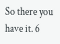So there you have it. 6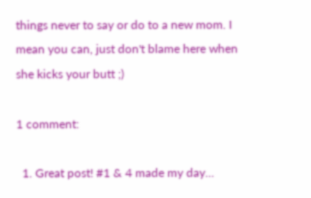things never to say or do to a new mom. I mean you can, just don't blame here when she kicks your butt ;)

1 comment:

  1. Great post! #1 & 4 made my day...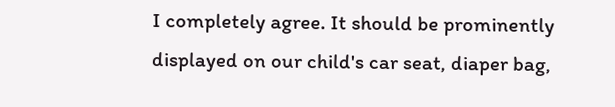I completely agree. It should be prominently displayed on our child's car seat, diaper bag,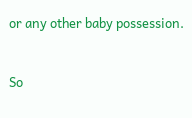or any other baby possession.


So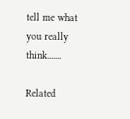tell me what you really think.......

Related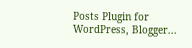Posts Plugin for WordPress, Blogger...